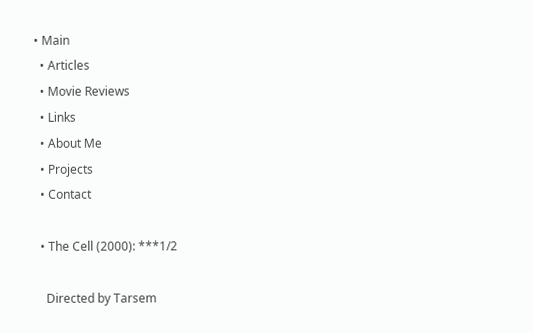• Main
  • Articles
  • Movie Reviews
  • Links
  • About Me
  • Projects
  • Contact

  • The Cell (2000): ***1/2

    Directed by Tarsem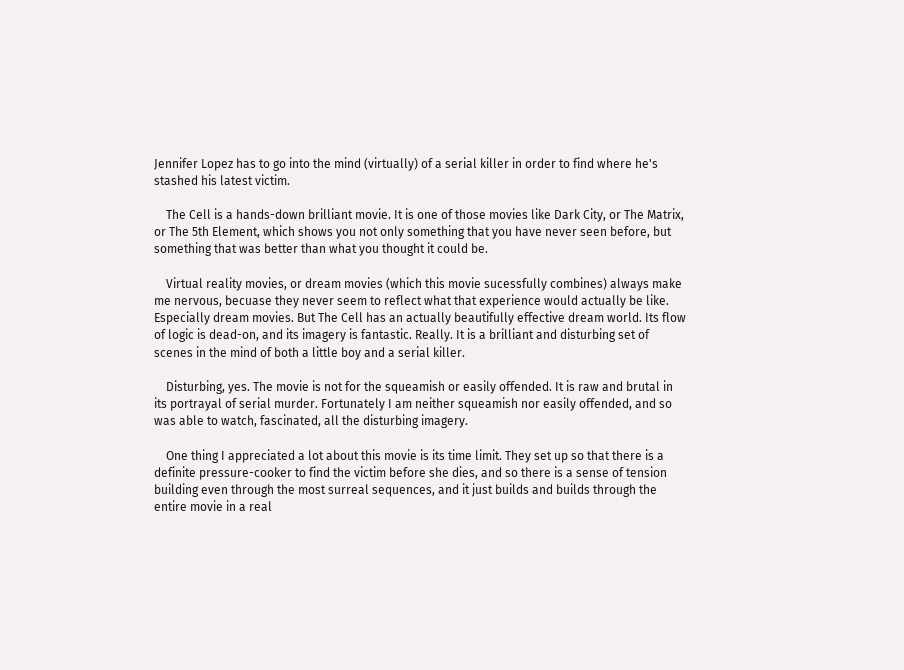Jennifer Lopez has to go into the mind (virtually) of a serial killer in order to find where he's stashed his latest victim.

    The Cell is a hands-down brilliant movie. It is one of those movies like Dark City, or The Matrix, or The 5th Element, which shows you not only something that you have never seen before, but something that was better than what you thought it could be.

    Virtual reality movies, or dream movies (which this movie sucessfully combines) always make me nervous, becuase they never seem to reflect what that experience would actually be like. Especially dream movies. But The Cell has an actually beautifully effective dream world. Its flow of logic is dead-on, and its imagery is fantastic. Really. It is a brilliant and disturbing set of scenes in the mind of both a little boy and a serial killer.

    Disturbing, yes. The movie is not for the squeamish or easily offended. It is raw and brutal in its portrayal of serial murder. Fortunately I am neither squeamish nor easily offended, and so was able to watch, fascinated, all the disturbing imagery.

    One thing I appreciated a lot about this movie is its time limit. They set up so that there is a definite pressure-cooker to find the victim before she dies, and so there is a sense of tension building even through the most surreal sequences, and it just builds and builds through the entire movie in a real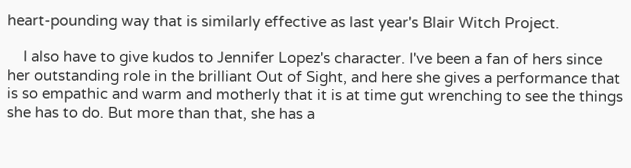heart-pounding way that is similarly effective as last year's Blair Witch Project.

    I also have to give kudos to Jennifer Lopez's character. I've been a fan of hers since her outstanding role in the brilliant Out of Sight, and here she gives a performance that is so empathic and warm and motherly that it is at time gut wrenching to see the things she has to do. But more than that, she has a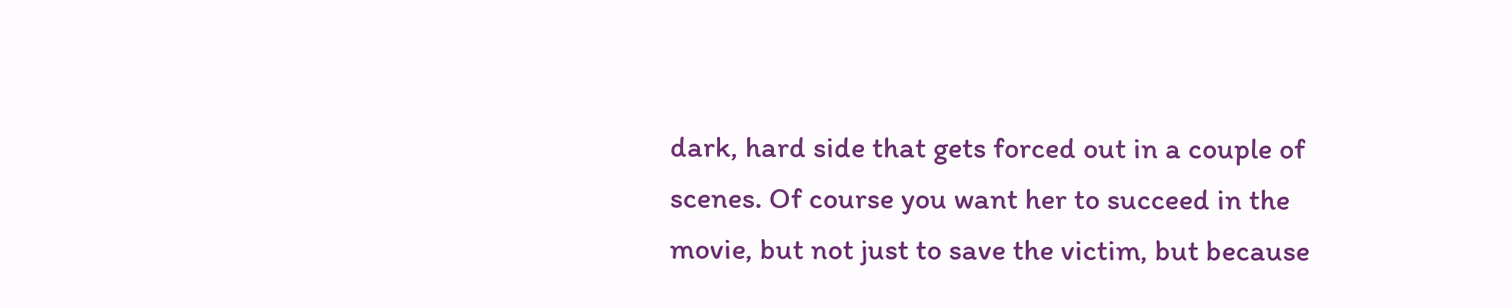dark, hard side that gets forced out in a couple of scenes. Of course you want her to succeed in the movie, but not just to save the victim, but because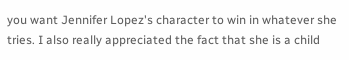you want Jennifer Lopez's character to win in whatever she tries. I also really appreciated the fact that she is a child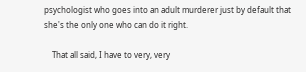psychologist who goes into an adult murderer just by default that she's the only one who can do it right.

    That all said, I have to very, very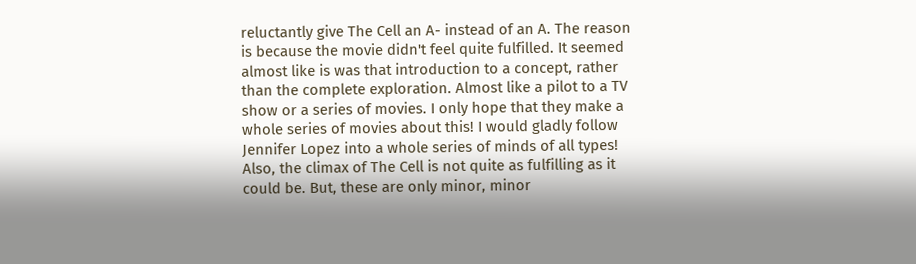reluctantly give The Cell an A- instead of an A. The reason is because the movie didn't feel quite fulfilled. It seemed almost like is was that introduction to a concept, rather than the complete exploration. Almost like a pilot to a TV show or a series of movies. I only hope that they make a whole series of movies about this! I would gladly follow Jennifer Lopez into a whole series of minds of all types! Also, the climax of The Cell is not quite as fulfilling as it could be. But, these are only minor, minor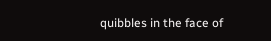quibbles in the face of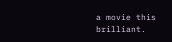a movie this brilliant.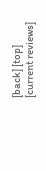[back] [top] [current reviews]